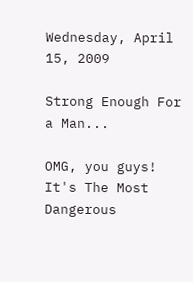Wednesday, April 15, 2009

Strong Enough For a Man...

OMG, you guys! It's The Most Dangerous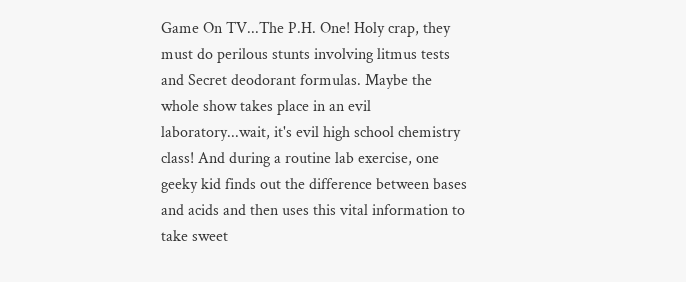Game On TV...The P.H. One! Holy crap, they must do perilous stunts involving litmus tests and Secret deodorant formulas. Maybe the whole show takes place in an evil laboratory...wait, it's evil high school chemistry class! And during a routine lab exercise, one geeky kid finds out the difference between bases and acids and then uses this vital information to take sweet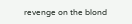revenge on the blond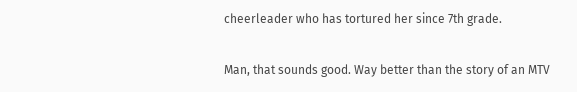cheerleader who has tortured her since 7th grade.

Man, that sounds good. Way better than the story of an MTV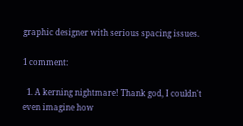graphic designer with serious spacing issues.

1 comment:

  1. A kerning nightmare! Thank god, I couldn't even imagine how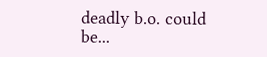deadly b.o. could be...